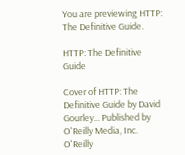You are previewing HTTP: The Definitive Guide.

HTTP: The Definitive Guide

Cover of HTTP: The Definitive Guide by David Gourley... Published by O'Reilly Media, Inc.
O'Reilly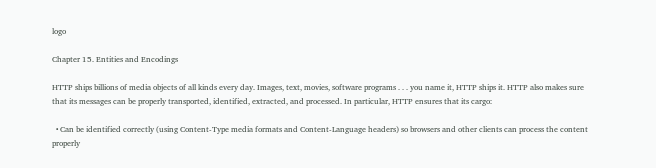logo

Chapter 15. Entities and Encodings

HTTP ships billions of media objects of all kinds every day. Images, text, movies, software programs . . . you name it, HTTP ships it. HTTP also makes sure that its messages can be properly transported, identified, extracted, and processed. In particular, HTTP ensures that its cargo:

  • Can be identified correctly (using Content-Type media formats and Content-Language headers) so browsers and other clients can process the content properly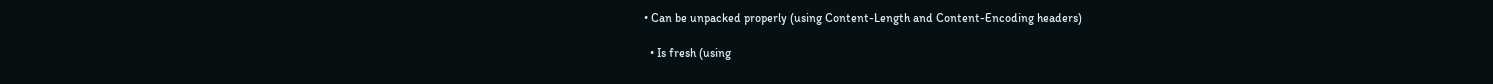• Can be unpacked properly (using Content-Length and Content-Encoding headers)

  • Is fresh (using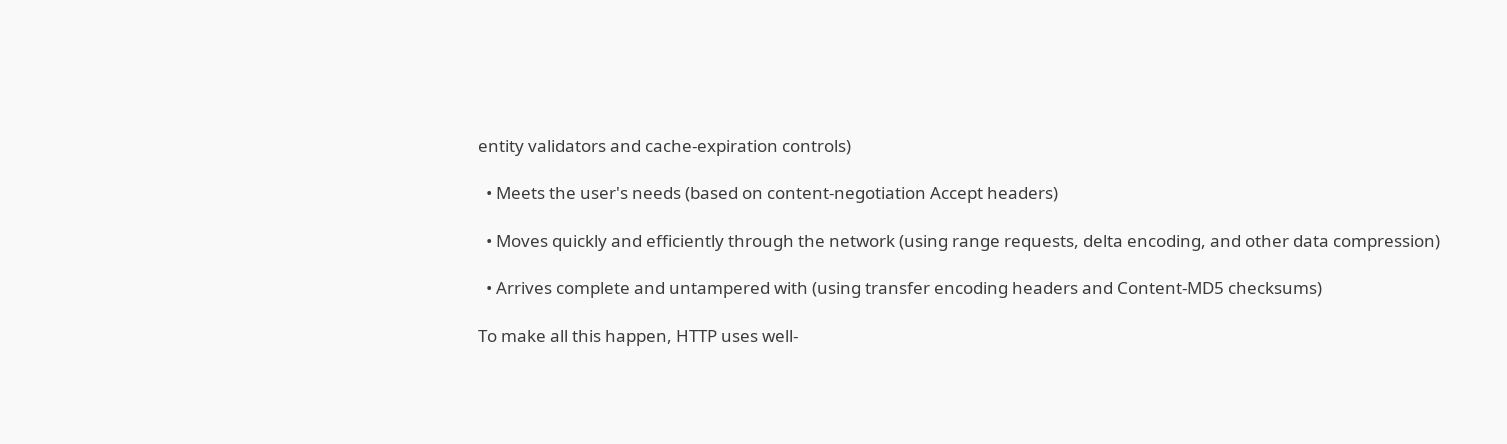entity validators and cache-expiration controls)

  • Meets the user's needs (based on content-negotiation Accept headers)

  • Moves quickly and efficiently through the network (using range requests, delta encoding, and other data compression)

  • Arrives complete and untampered with (using transfer encoding headers and Content-MD5 checksums)

To make all this happen, HTTP uses well-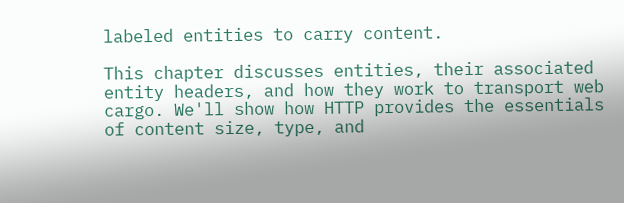labeled entities to carry content.

This chapter discusses entities, their associated entity headers, and how they work to transport web cargo. We'll show how HTTP provides the essentials of content size, type, and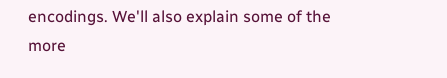encodings. We'll also explain some of the more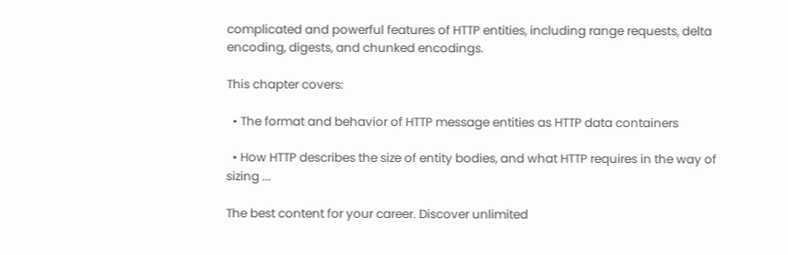complicated and powerful features of HTTP entities, including range requests, delta encoding, digests, and chunked encodings.

This chapter covers:

  • The format and behavior of HTTP message entities as HTTP data containers

  • How HTTP describes the size of entity bodies, and what HTTP requires in the way of sizing ...

The best content for your career. Discover unlimited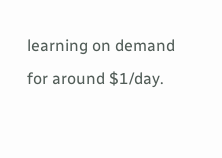learning on demand for around $1/day.